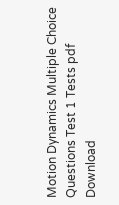Motion Dynamics Multiple Choice Questions Test 1 Tests pdf Download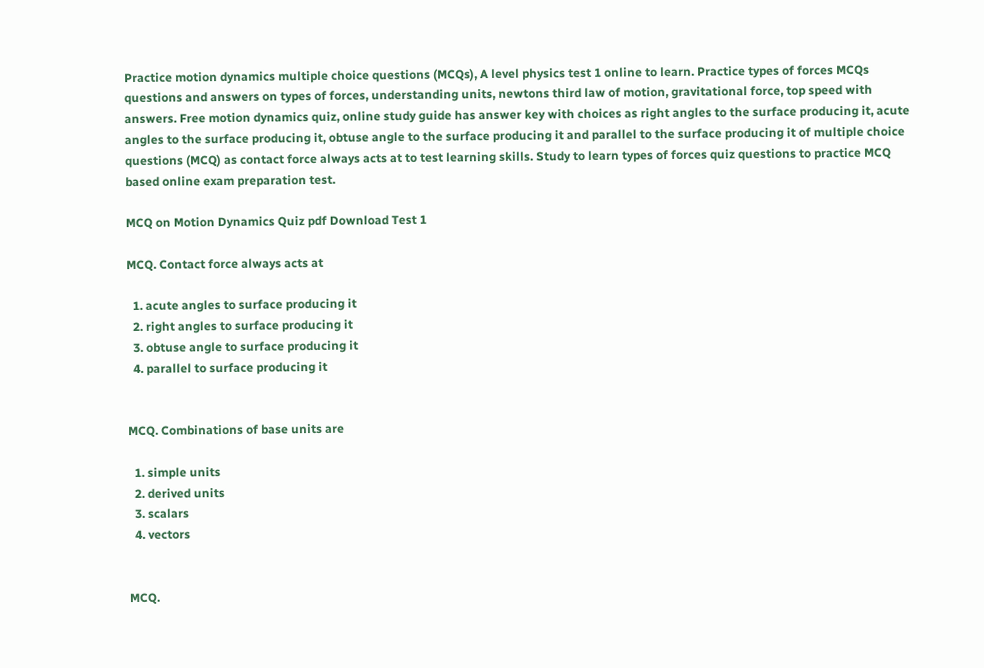Practice motion dynamics multiple choice questions (MCQs), A level physics test 1 online to learn. Practice types of forces MCQs questions and answers on types of forces, understanding units, newtons third law of motion, gravitational force, top speed with answers. Free motion dynamics quiz, online study guide has answer key with choices as right angles to the surface producing it, acute angles to the surface producing it, obtuse angle to the surface producing it and parallel to the surface producing it of multiple choice questions (MCQ) as contact force always acts at to test learning skills. Study to learn types of forces quiz questions to practice MCQ based online exam preparation test.

MCQ on Motion Dynamics Quiz pdf Download Test 1

MCQ. Contact force always acts at

  1. acute angles to surface producing it
  2. right angles to surface producing it
  3. obtuse angle to surface producing it
  4. parallel to surface producing it


MCQ. Combinations of base units are

  1. simple units
  2. derived units
  3. scalars
  4. vectors


MCQ.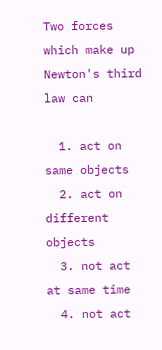Two forces which make up Newton's third law can

  1. act on same objects
  2. act on different objects
  3. not act at same time
  4. not act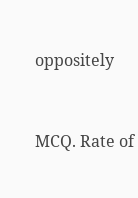oppositely


MCQ. Rate of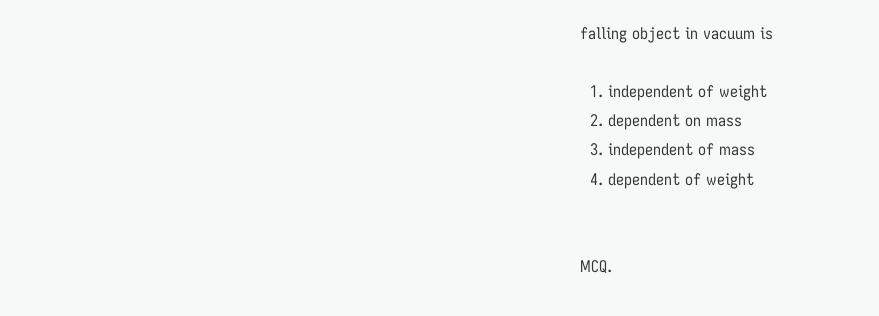falling object in vacuum is

  1. independent of weight
  2. dependent on mass
  3. independent of mass
  4. dependent of weight


MCQ.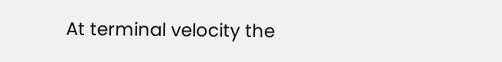At terminal velocity the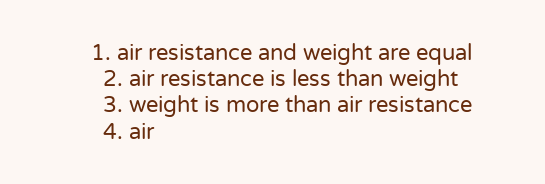1. air resistance and weight are equal
  2. air resistance is less than weight
  3. weight is more than air resistance
  4. air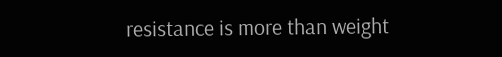resistance is more than weight